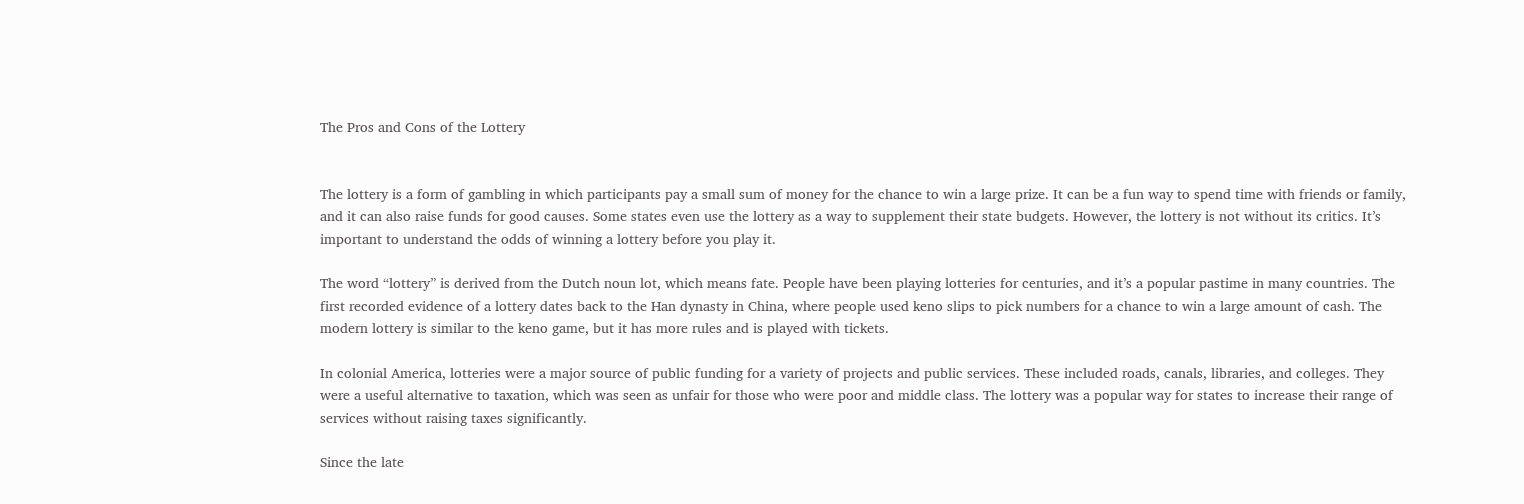The Pros and Cons of the Lottery


The lottery is a form of gambling in which participants pay a small sum of money for the chance to win a large prize. It can be a fun way to spend time with friends or family, and it can also raise funds for good causes. Some states even use the lottery as a way to supplement their state budgets. However, the lottery is not without its critics. It’s important to understand the odds of winning a lottery before you play it.

The word “lottery” is derived from the Dutch noun lot, which means fate. People have been playing lotteries for centuries, and it’s a popular pastime in many countries. The first recorded evidence of a lottery dates back to the Han dynasty in China, where people used keno slips to pick numbers for a chance to win a large amount of cash. The modern lottery is similar to the keno game, but it has more rules and is played with tickets.

In colonial America, lotteries were a major source of public funding for a variety of projects and public services. These included roads, canals, libraries, and colleges. They were a useful alternative to taxation, which was seen as unfair for those who were poor and middle class. The lottery was a popular way for states to increase their range of services without raising taxes significantly.

Since the late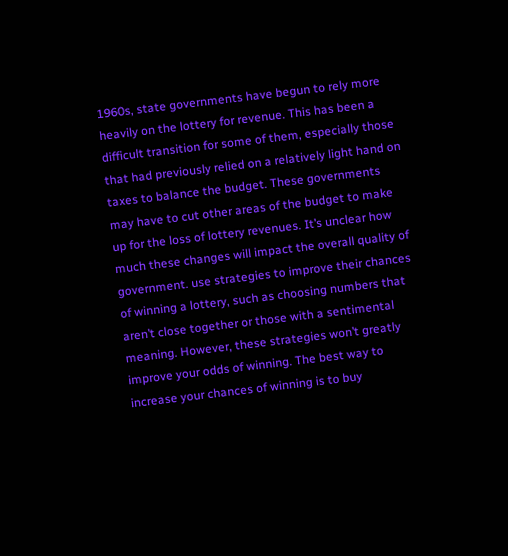1960s, state governments have begun to rely more heavily on the lottery for revenue. This has been a difficult transition for some of them, especially those that had previously relied on a relatively light hand on taxes to balance the budget. These governments may have to cut other areas of the budget to make up for the loss of lottery revenues. It’s unclear how much these changes will impact the overall quality of government. use strategies to improve their chances of winning a lottery, such as choosing numbers that aren’t close together or those with a sentimental meaning. However, these strategies won’t greatly improve your odds of winning. The best way to increase your chances of winning is to buy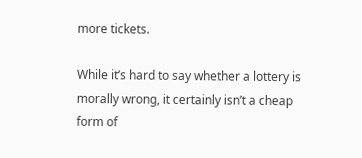more tickets.

While it’s hard to say whether a lottery is morally wrong, it certainly isn’t a cheap form of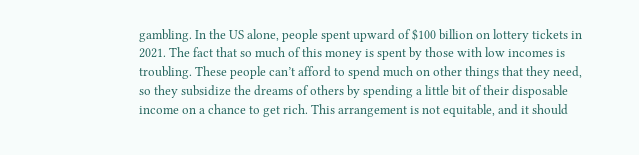gambling. In the US alone, people spent upward of $100 billion on lottery tickets in 2021. The fact that so much of this money is spent by those with low incomes is troubling. These people can’t afford to spend much on other things that they need, so they subsidize the dreams of others by spending a little bit of their disposable income on a chance to get rich. This arrangement is not equitable, and it should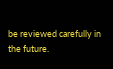be reviewed carefully in the future.